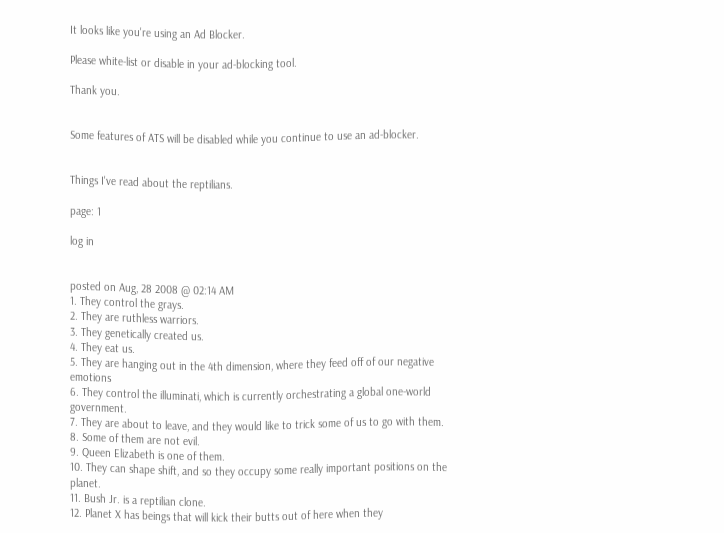It looks like you're using an Ad Blocker.

Please white-list or disable in your ad-blocking tool.

Thank you.


Some features of ATS will be disabled while you continue to use an ad-blocker.


Things I've read about the reptilians.

page: 1

log in


posted on Aug, 28 2008 @ 02:14 AM
1. They control the grays.
2. They are ruthless warriors.
3. They genetically created us.
4. They eat us.
5. They are hanging out in the 4th dimension, where they feed off of our negative emotions
6. They control the illuminati, which is currently orchestrating a global one-world government.
7. They are about to leave, and they would like to trick some of us to go with them.
8. Some of them are not evil.
9. Queen Elizabeth is one of them.
10. They can shape shift, and so they occupy some really important positions on the planet.
11. Bush Jr. is a reptilian clone.
12. Planet X has beings that will kick their butts out of here when they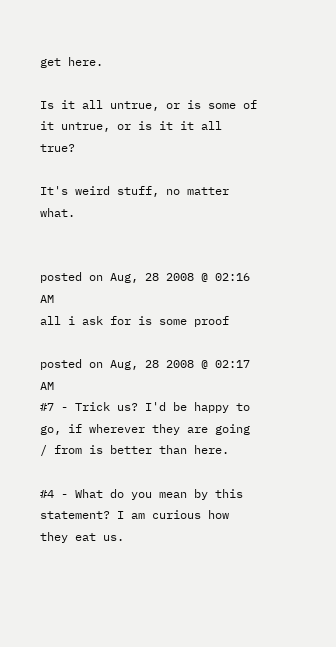get here.

Is it all untrue, or is some of it untrue, or is it it all true?

It's weird stuff, no matter what.


posted on Aug, 28 2008 @ 02:16 AM
all i ask for is some proof

posted on Aug, 28 2008 @ 02:17 AM
#7 - Trick us? I'd be happy to go, if wherever they are going / from is better than here.

#4 - What do you mean by this statement? I am curious how they eat us.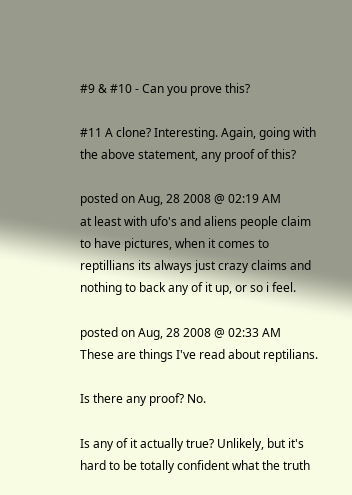#9 & #10 - Can you prove this?

#11 A clone? Interesting. Again, going with the above statement, any proof of this?

posted on Aug, 28 2008 @ 02:19 AM
at least with ufo's and aliens people claim to have pictures, when it comes to reptillians its always just crazy claims and nothing to back any of it up, or so i feel.

posted on Aug, 28 2008 @ 02:33 AM
These are things I've read about reptilians.

Is there any proof? No.

Is any of it actually true? Unlikely, but it's hard to be totally confident what the truth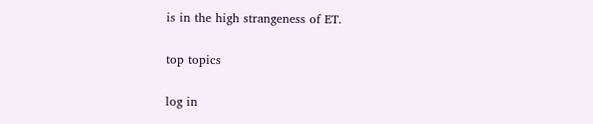is in the high strangeness of ET.

top topics

log in